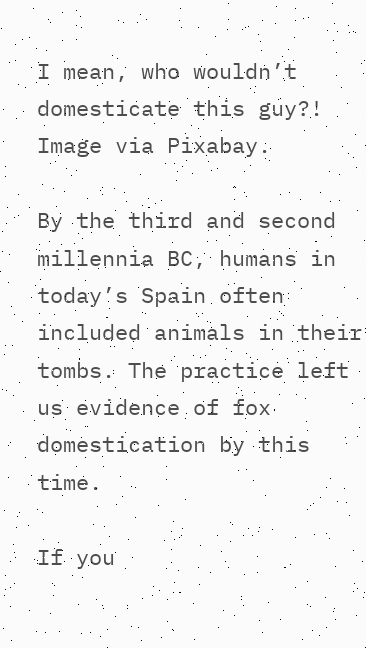I mean, who wouldn’t domesticate this guy?!
Image via Pixabay.

By the third and second millennia BC, humans in today’s Spain often included animals in their tombs. The practice left us evidence of fox domestication by this time.

If you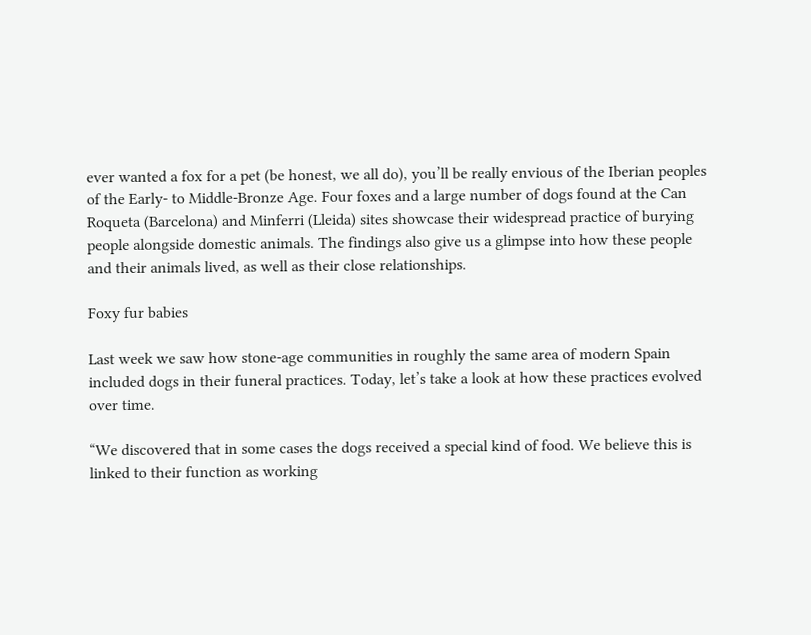ever wanted a fox for a pet (be honest, we all do), you’ll be really envious of the Iberian peoples of the Early- to Middle-Bronze Age. Four foxes and a large number of dogs found at the Can Roqueta (Barcelona) and Minferri (Lleida) sites showcase their widespread practice of burying people alongside domestic animals. The findings also give us a glimpse into how these people and their animals lived, as well as their close relationships.

Foxy fur babies

Last week we saw how stone-age communities in roughly the same area of modern Spain included dogs in their funeral practices. Today, let’s take a look at how these practices evolved over time.

“We discovered that in some cases the dogs received a special kind of food. We believe this is linked to their function as working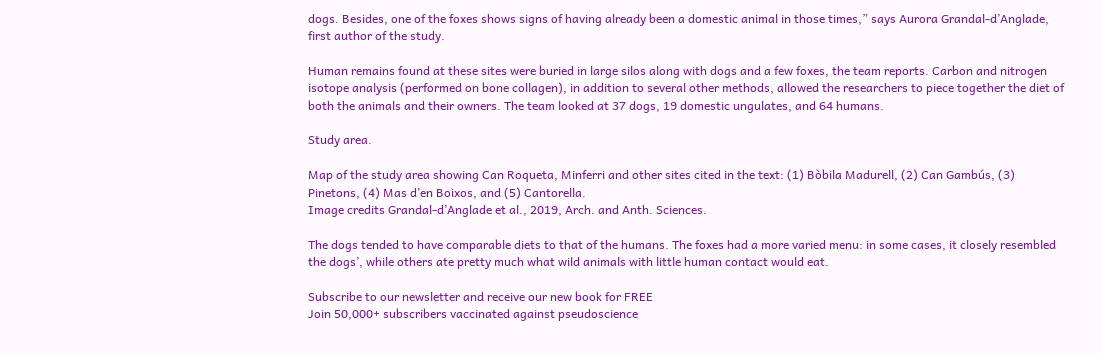dogs. Besides, one of the foxes shows signs of having already been a domestic animal in those times,” says Aurora Grandal-d’Anglade, first author of the study.

Human remains found at these sites were buried in large silos along with dogs and a few foxes, the team reports. Carbon and nitrogen isotope analysis (performed on bone collagen), in addition to several other methods, allowed the researchers to piece together the diet of both the animals and their owners. The team looked at 37 dogs, 19 domestic ungulates, and 64 humans.

Study area.

Map of the study area showing Can Roqueta, Minferri and other sites cited in the text: (1) Bòbila Madurell, (2) Can Gambús, (3) Pinetons, (4) Mas d’en Boixos, and (5) Cantorella.
Image credits Grandal-d’Anglade et al., 2019, Arch. and Anth. Sciences.

The dogs tended to have comparable diets to that of the humans. The foxes had a more varied menu: in some cases, it closely resembled the dogs’, while others ate pretty much what wild animals with little human contact would eat.

Subscribe to our newsletter and receive our new book for FREE
Join 50,000+ subscribers vaccinated against pseudoscience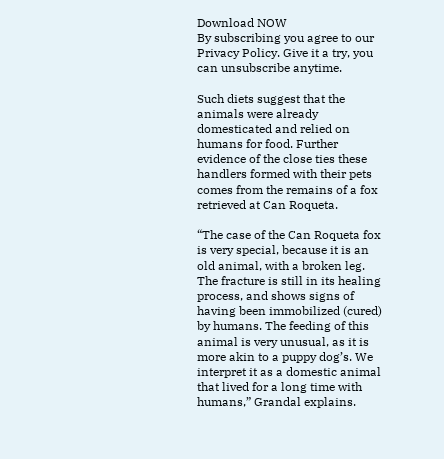Download NOW
By subscribing you agree to our Privacy Policy. Give it a try, you can unsubscribe anytime.

Such diets suggest that the animals were already domesticated and relied on humans for food. Further evidence of the close ties these handlers formed with their pets comes from the remains of a fox retrieved at Can Roqueta.

“The case of the Can Roqueta fox is very special, because it is an old animal, with a broken leg. The fracture is still in its healing process, and shows signs of having been immobilized (cured) by humans. The feeding of this animal is very unusual, as it is more akin to a puppy dog’s. We interpret it as a domestic animal that lived for a long time with humans,” Grandal explains.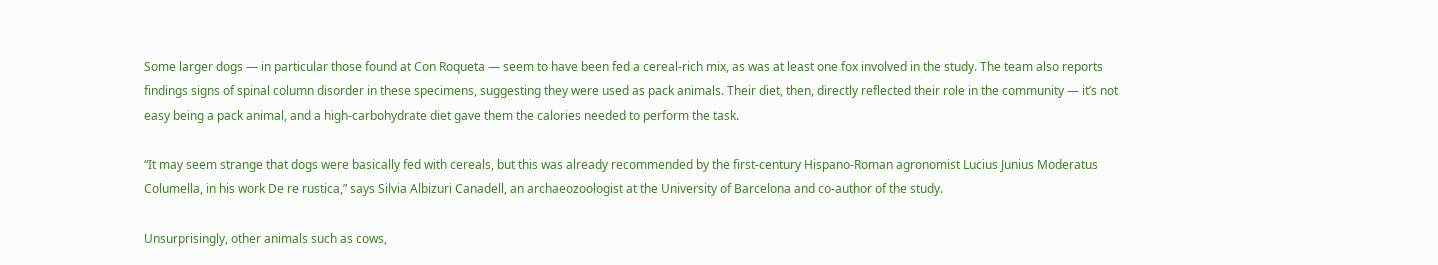Some larger dogs — in particular those found at Con Roqueta — seem to have been fed a cereal-rich mix, as was at least one fox involved in the study. The team also reports findings signs of spinal column disorder in these specimens, suggesting they were used as pack animals. Their diet, then, directly reflected their role in the community — it’s not easy being a pack animal, and a high-carbohydrate diet gave them the calories needed to perform the task.

“It may seem strange that dogs were basically fed with cereals, but this was already recommended by the first-century Hispano-Roman agronomist Lucius Junius Moderatus Columella, in his work De re rustica,” says Silvia Albizuri Canadell, an archaeozoologist at the University of Barcelona and co-author of the study.

Unsurprisingly, other animals such as cows,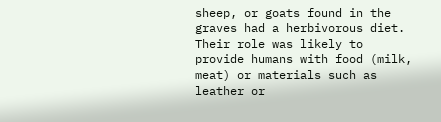sheep, or goats found in the graves had a herbivorous diet. Their role was likely to provide humans with food (milk, meat) or materials such as leather or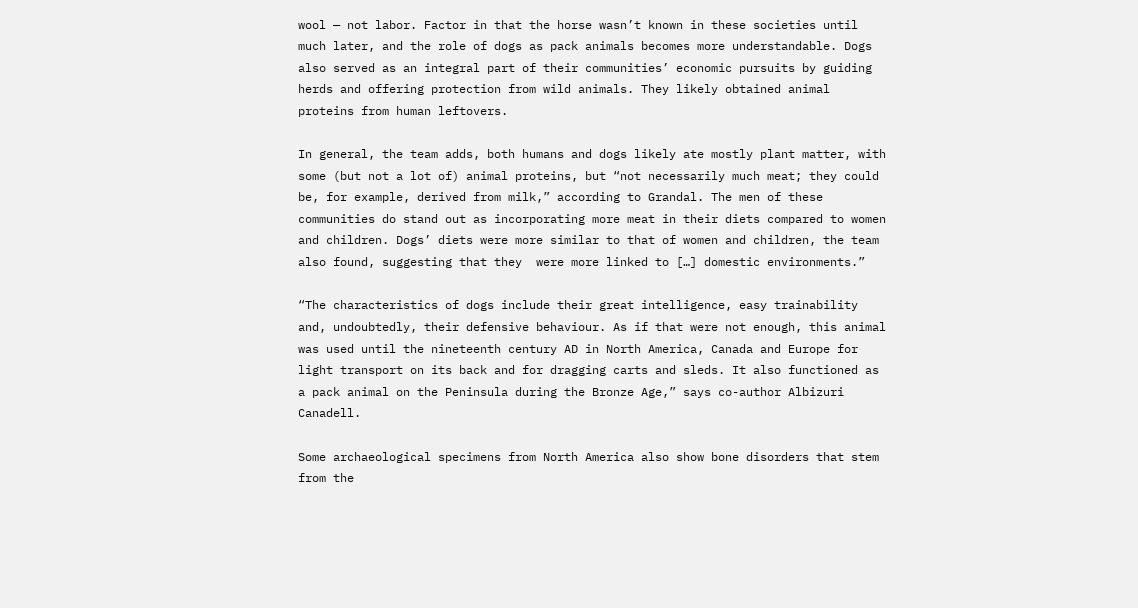wool — not labor. Factor in that the horse wasn’t known in these societies until much later, and the role of dogs as pack animals becomes more understandable. Dogs also served as an integral part of their communities’ economic pursuits by guiding herds and offering protection from wild animals. They likely obtained animal proteins from human leftovers.

In general, the team adds, both humans and dogs likely ate mostly plant matter, with some (but not a lot of) animal proteins, but “not necessarily much meat; they could be, for example, derived from milk,” according to Grandal. The men of these communities do stand out as incorporating more meat in their diets compared to women and children. Dogs’ diets were more similar to that of women and children, the team also found, suggesting that they  were more linked to […] domestic environments.”

“The characteristics of dogs include their great intelligence, easy trainability and, undoubtedly, their defensive behaviour. As if that were not enough, this animal was used until the nineteenth century AD in North America, Canada and Europe for light transport on its back and for dragging carts and sleds. It also functioned as a pack animal on the Peninsula during the Bronze Age,” says co-author Albizuri Canadell.

Some archaeological specimens from North America also show bone disorders that stem from the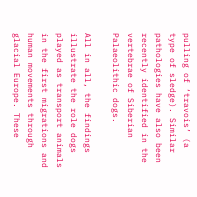pulling of ‘travois’ (a type of sledge). Similar pathologies have also been recently identified in the vertebrae of Siberian Palaeolithic dogs.

All in all, the findings illustrate the role dogs played as transport animals in the first migrations and human movements through glacial Europe. These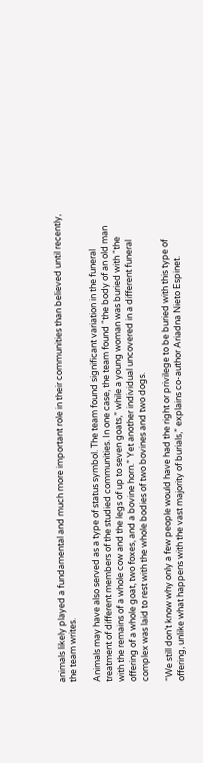animals likely played a fundamental and much more important role in their communities than believed until recently, the team writes.

Animals may have also served as a type of status symbol. The team found significant variation in the funeral treatment of different members of the studied communities. In one case, the team found “the body of an old man with the remains of a whole cow and the legs of up to seven goats,” while a young woman was buried with “the offering of a whole goat, two foxes, and a bovine horn.” Yet another individual uncovered in a different funeral complex was laid to rest with the whole bodies of two bovines and two dogs.

“We still don’t know why only a few people would have had the right or privilege to be buried with this type of offering, unlike what happens with the vast majority of burials,” explains co-author Ariadna Nieto Espinet.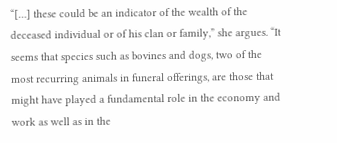“[…] these could be an indicator of the wealth of the deceased individual or of his clan or family,” she argues. “It seems that species such as bovines and dogs, two of the most recurring animals in funeral offerings, are those that might have played a fundamental role in the economy and work as well as in the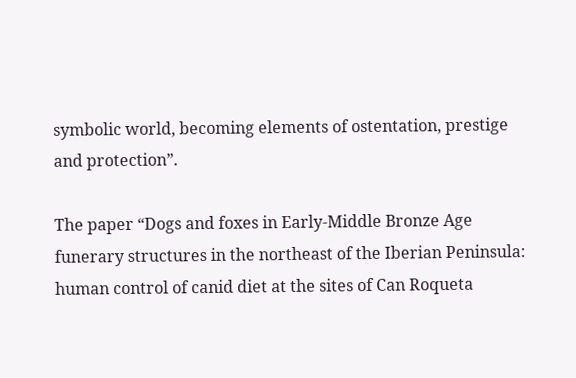symbolic world, becoming elements of ostentation, prestige and protection”.

The paper “Dogs and foxes in Early-Middle Bronze Age funerary structures in the northeast of the Iberian Peninsula: human control of canid diet at the sites of Can Roqueta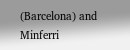(Barcelona) and Minferri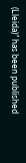(Lleida)” has been published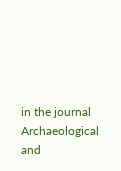in the journal Archaeological and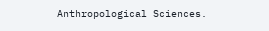Anthropological Sciences.